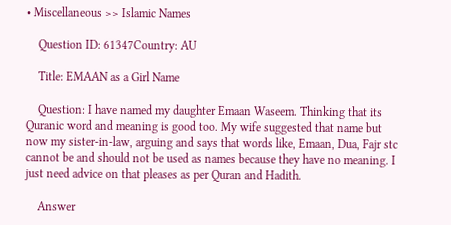• Miscellaneous >> Islamic Names

    Question ID: 61347Country: AU

    Title: EMAAN as a Girl Name

    Question: I have named my daughter Emaan Waseem. Thinking that its Quranic word and meaning is good too. My wife suggested that name but now my sister-in-law, arguing and says that words like, Emaan, Dua, Fajr stc cannot be and should not be used as names because they have no meaning. I just need advice on that pleases as per Quran and Hadith.

    Answer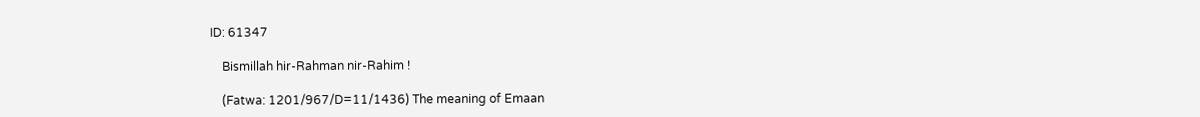ID: 61347

    Bismillah hir-Rahman nir-Rahim !

    (Fatwa: 1201/967/D=11/1436) The meaning of Emaan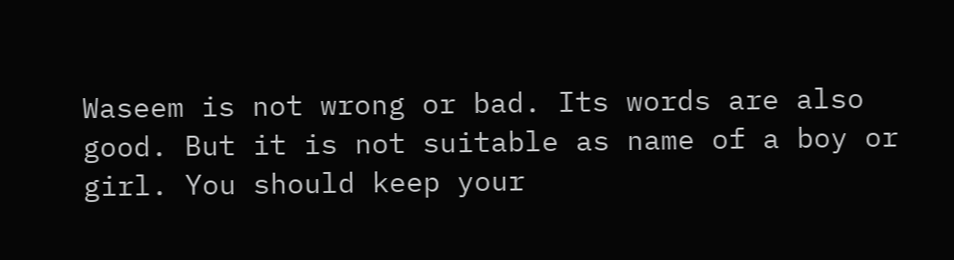Waseem is not wrong or bad. Its words are also good. But it is not suitable as name of a boy or girl. You should keep your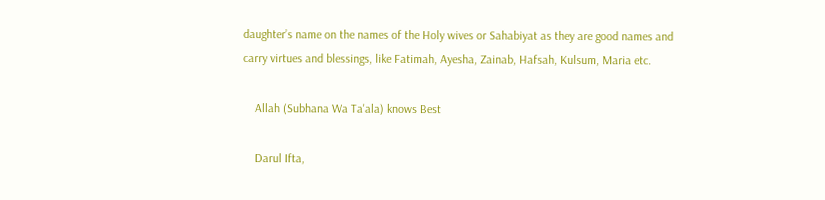daughter’s name on the names of the Holy wives or Sahabiyat as they are good names and carry virtues and blessings, like Fatimah, Ayesha, Zainab, Hafsah, Kulsum, Maria etc.

    Allah (Subhana Wa Ta'ala) knows Best

    Darul Ifta,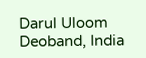Darul Uloom Deoband, India